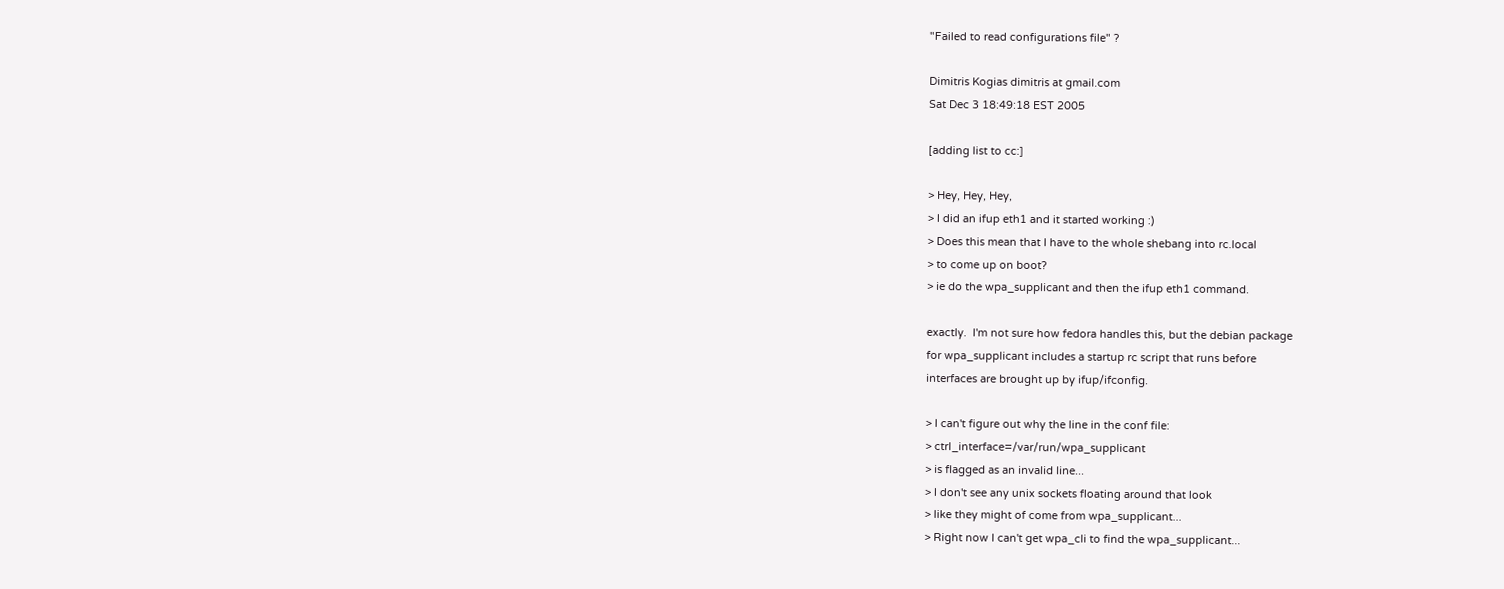"Failed to read configurations file" ?

Dimitris Kogias dimitris at gmail.com
Sat Dec 3 18:49:18 EST 2005

[adding list to cc:]

> Hey, Hey, Hey,
> I did an ifup eth1 and it started working :)
> Does this mean that I have to the whole shebang into rc.local
> to come up on boot?
> ie do the wpa_supplicant and then the ifup eth1 command.

exactly.  I'm not sure how fedora handles this, but the debian package
for wpa_supplicant includes a startup rc script that runs before
interfaces are brought up by ifup/ifconfig.

> I can't figure out why the line in the conf file:
> ctrl_interface=/var/run/wpa_supplicant
> is flagged as an invalid line...
> I don't see any unix sockets floating around that look
> like they might of come from wpa_supplicant...
> Right now I can't get wpa_cli to find the wpa_supplicant...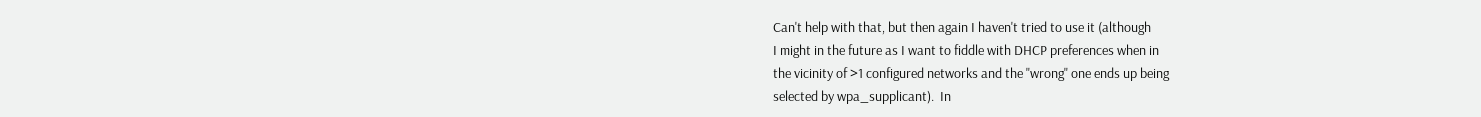Can't help with that, but then again I haven't tried to use it (although
I might in the future as I want to fiddle with DHCP preferences when in
the vicinity of >1 configured networks and the "wrong" one ends up being
selected by wpa_supplicant).  In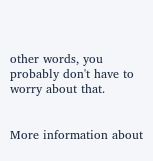other words, you probably don't have to
worry about that.


More information about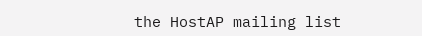the HostAP mailing list